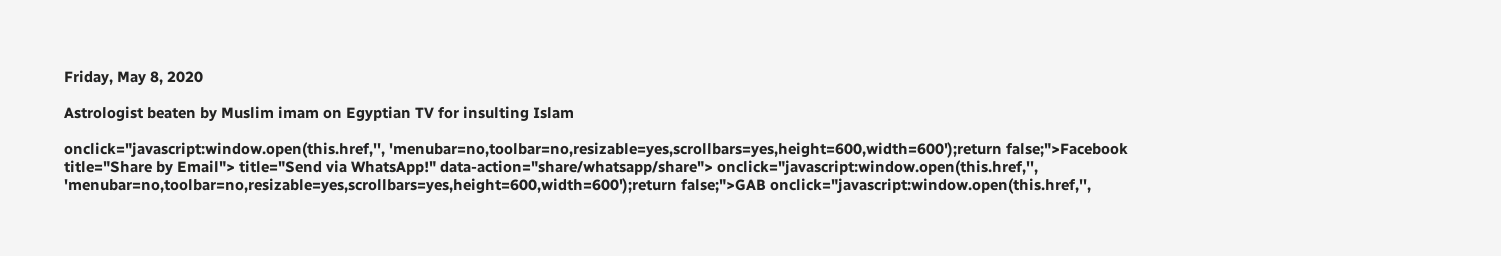Friday, May 8, 2020

Astrologist beaten by Muslim imam on Egyptian TV for insulting Islam

onclick="javascript:window.open(this.href,'', 'menubar=no,toolbar=no,resizable=yes,scrollbars=yes,height=600,width=600');return false;">Facebook
title="Share by Email"> title="Send via WhatsApp!" data-action="share/whatsapp/share"> onclick="javascript:window.open(this.href,'', 'menubar=no,toolbar=no,resizable=yes,scrollbars=yes,height=600,width=600');return false;">GAB onclick="javascript:window.open(this.href,'',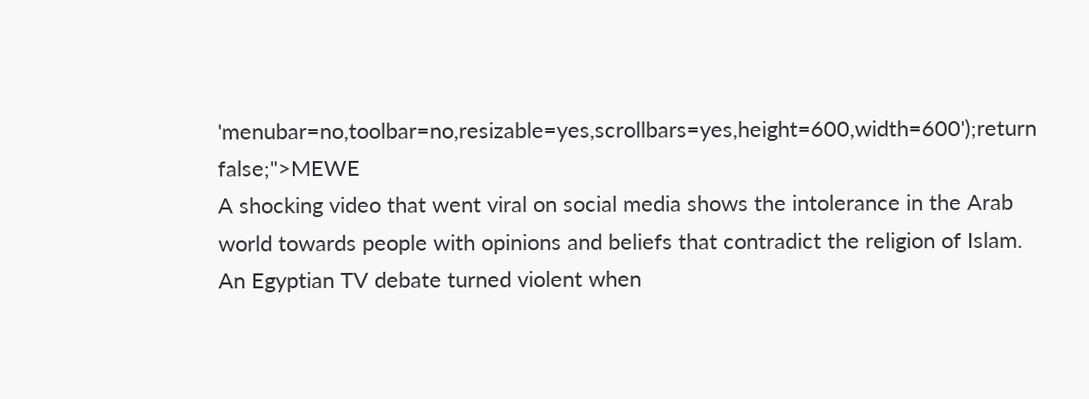'menubar=no,toolbar=no,resizable=yes,scrollbars=yes,height=600,width=600');return false;">MEWE
A shocking video that went viral on social media shows the intolerance in the Arab world towards people with opinions and beliefs that contradict the religion of Islam.
An Egyptian TV debate turned violent when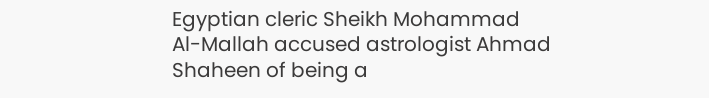Egyptian cleric Sheikh Mohammad Al-Mallah accused astrologist Ahmad Shaheen of being a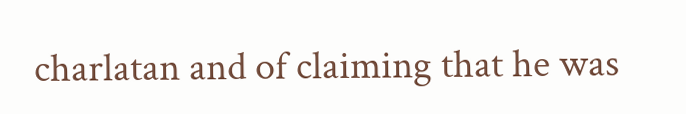charlatan and of claiming that he was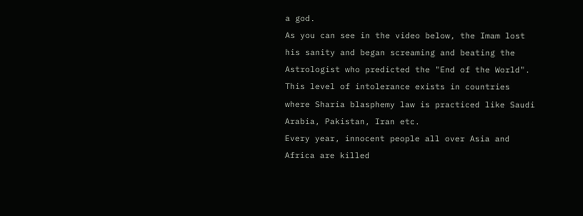a god.
As you can see in the video below, the Imam lost his sanity and began screaming and beating the Astrologist who predicted the "End of the World".
This level of intolerance exists in countries where Sharia blasphemy law is practiced like Saudi Arabia, Pakistan, Iran etc.
Every year, innocent people all over Asia and Africa are killed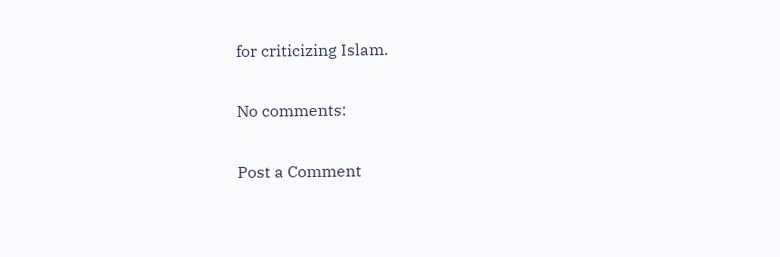for criticizing Islam.

No comments:

Post a Comment